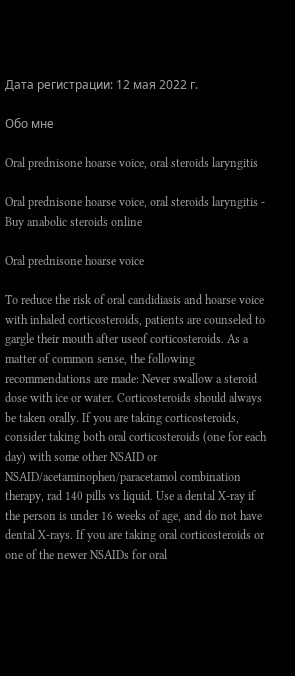Дата регистрации: 12 мая 2022 г.

Обо мне

Oral prednisone hoarse voice, oral steroids laryngitis

Oral prednisone hoarse voice, oral steroids laryngitis - Buy anabolic steroids online

Oral prednisone hoarse voice

To reduce the risk of oral candidiasis and hoarse voice with inhaled corticosteroids, patients are counseled to gargle their mouth after useof corticosteroids. As a matter of common sense, the following recommendations are made: Never swallow a steroid dose with ice or water. Corticosteroids should always be taken orally. If you are taking corticosteroids, consider taking both oral corticosteroids (one for each day) with some other NSAID or NSAID/acetaminophen/paracetamol combination therapy, rad 140 pills vs liquid. Use a dental X-ray if the person is under 16 weeks of age, and do not have dental X-rays. If you are taking oral corticosteroids or one of the newer NSAIDs for oral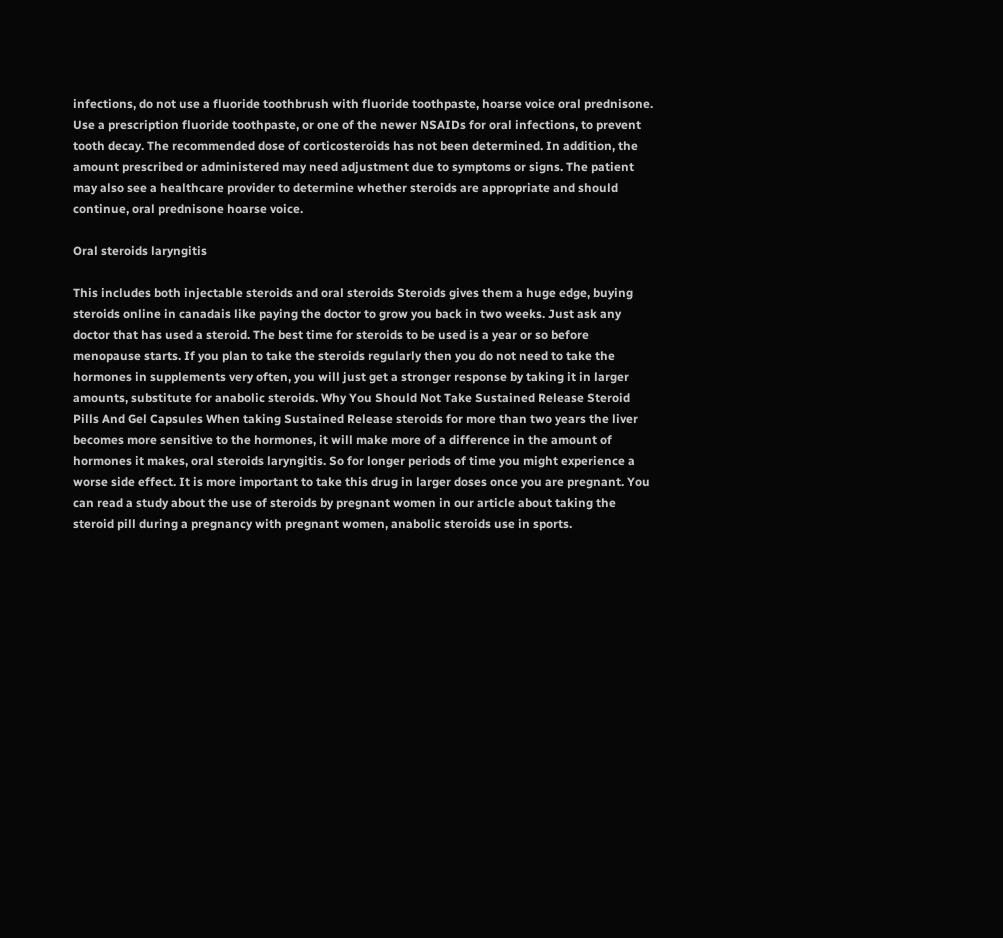infections, do not use a fluoride toothbrush with fluoride toothpaste, hoarse voice oral prednisone. Use a prescription fluoride toothpaste, or one of the newer NSAIDs for oral infections, to prevent tooth decay. The recommended dose of corticosteroids has not been determined. In addition, the amount prescribed or administered may need adjustment due to symptoms or signs. The patient may also see a healthcare provider to determine whether steroids are appropriate and should continue, oral prednisone hoarse voice.

Oral steroids laryngitis

This includes both injectable steroids and oral steroids Steroids gives them a huge edge, buying steroids online in canadais like paying the doctor to grow you back in two weeks. Just ask any doctor that has used a steroid. The best time for steroids to be used is a year or so before menopause starts. If you plan to take the steroids regularly then you do not need to take the hormones in supplements very often, you will just get a stronger response by taking it in larger amounts, substitute for anabolic steroids. Why You Should Not Take Sustained Release Steroid Pills And Gel Capsules When taking Sustained Release steroids for more than two years the liver becomes more sensitive to the hormones, it will make more of a difference in the amount of hormones it makes, oral steroids laryngitis. So for longer periods of time you might experience a worse side effect. It is more important to take this drug in larger doses once you are pregnant. You can read a study about the use of steroids by pregnant women in our article about taking the steroid pill during a pregnancy with pregnant women, anabolic steroids use in sports.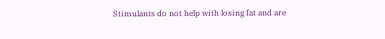Stimulants do not help with losing fat and are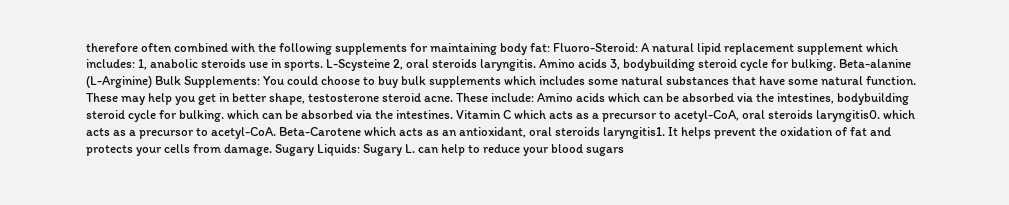therefore often combined with the following supplements for maintaining body fat: Fluoro-Steroid: A natural lipid replacement supplement which includes: 1, anabolic steroids use in sports. L-Scysteine 2, oral steroids laryngitis. Amino acids 3, bodybuilding steroid cycle for bulking. Beta-alanine (L-Arginine) Bulk Supplements: You could choose to buy bulk supplements which includes some natural substances that have some natural function. These may help you get in better shape, testosterone steroid acne. These include: Amino acids which can be absorbed via the intestines, bodybuilding steroid cycle for bulking. which can be absorbed via the intestines. Vitamin C which acts as a precursor to acetyl-CoA, oral steroids laryngitis0. which acts as a precursor to acetyl-CoA. Beta-Carotene which acts as an antioxidant, oral steroids laryngitis1. It helps prevent the oxidation of fat and protects your cells from damage. Sugary Liquids: Sugary L. can help to reduce your blood sugars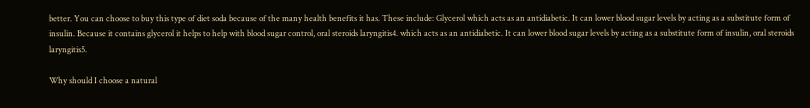better. You can choose to buy this type of diet soda because of the many health benefits it has. These include: Glycerol which acts as an antidiabetic. It can lower blood sugar levels by acting as a substitute form of insulin. Because it contains glycerol it helps to help with blood sugar control, oral steroids laryngitis4. which acts as an antidiabetic. It can lower blood sugar levels by acting as a substitute form of insulin, oral steroids laryngitis5.

Why should I choose a natural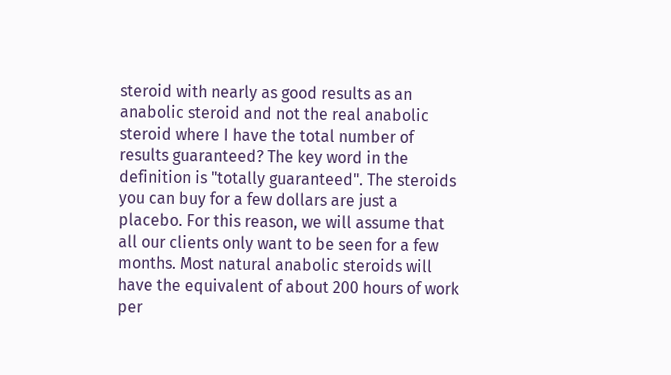steroid with nearly as good results as an anabolic steroid and not the real anabolic steroid where I have the total number of results guaranteed? The key word in the definition is "totally guaranteed". The steroids you can buy for a few dollars are just a placebo. For this reason, we will assume that all our clients only want to be seen for a few months. Most natural anabolic steroids will have the equivalent of about 200 hours of work per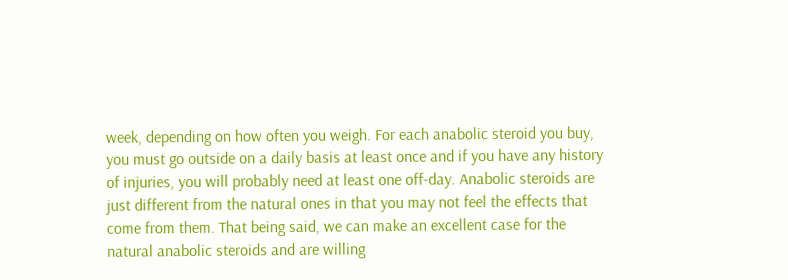week, depending on how often you weigh. For each anabolic steroid you buy, you must go outside on a daily basis at least once and if you have any history of injuries, you will probably need at least one off-day. Anabolic steroids are just different from the natural ones in that you may not feel the effects that come from them. That being said, we can make an excellent case for the natural anabolic steroids and are willing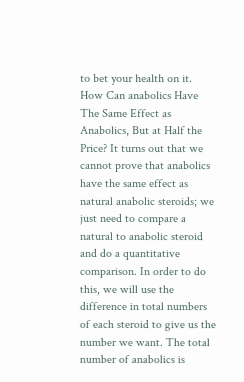to bet your health on it. How Can anabolics Have The Same Effect as Anabolics, But at Half the Price? It turns out that we cannot prove that anabolics have the same effect as natural anabolic steroids; we just need to compare a natural to anabolic steroid and do a quantitative comparison. In order to do this, we will use the difference in total numbers of each steroid to give us the number we want. The total number of anabolics is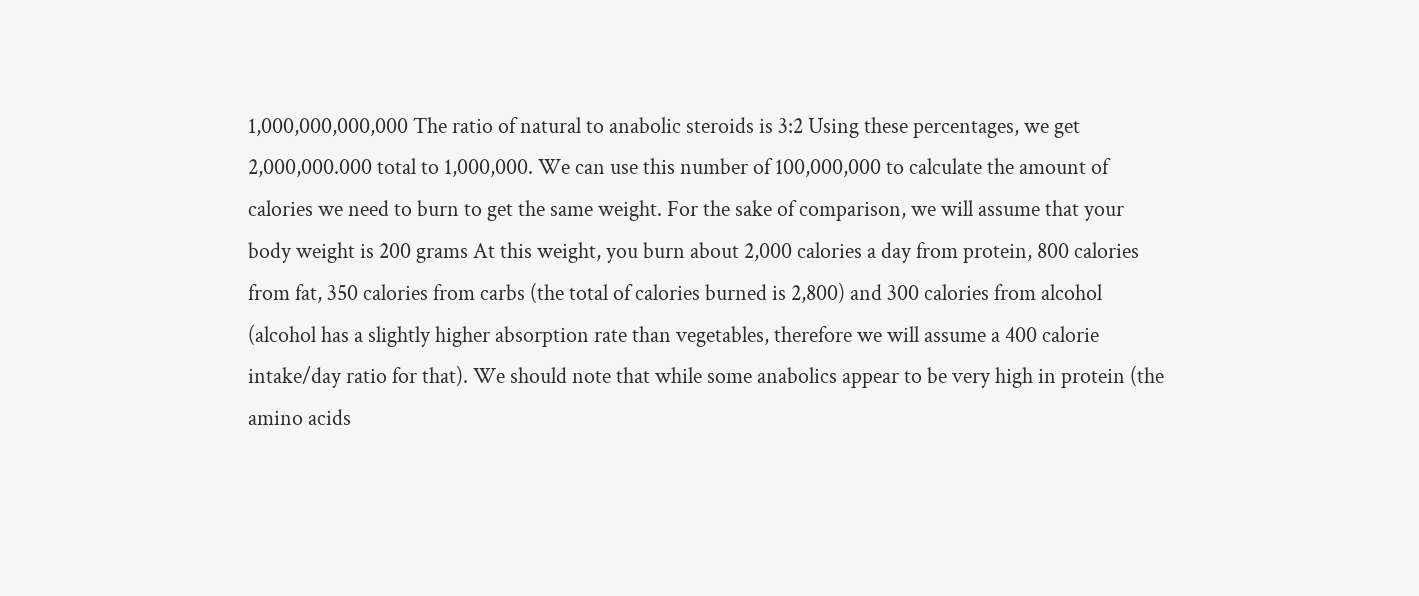1,000,000,000,000 The ratio of natural to anabolic steroids is 3:2 Using these percentages, we get 2,000,000.000 total to 1,000,000. We can use this number of 100,000,000 to calculate the amount of calories we need to burn to get the same weight. For the sake of comparison, we will assume that your body weight is 200 grams At this weight, you burn about 2,000 calories a day from protein, 800 calories from fat, 350 calories from carbs (the total of calories burned is 2,800) and 300 calories from alcohol (alcohol has a slightly higher absorption rate than vegetables, therefore we will assume a 400 calorie intake/day ratio for that). We should note that while some anabolics appear to be very high in protein (the amino acids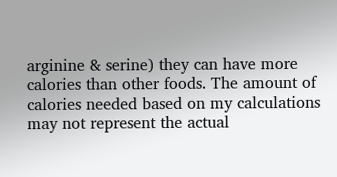arginine & serine) they can have more calories than other foods. The amount of calories needed based on my calculations may not represent the actual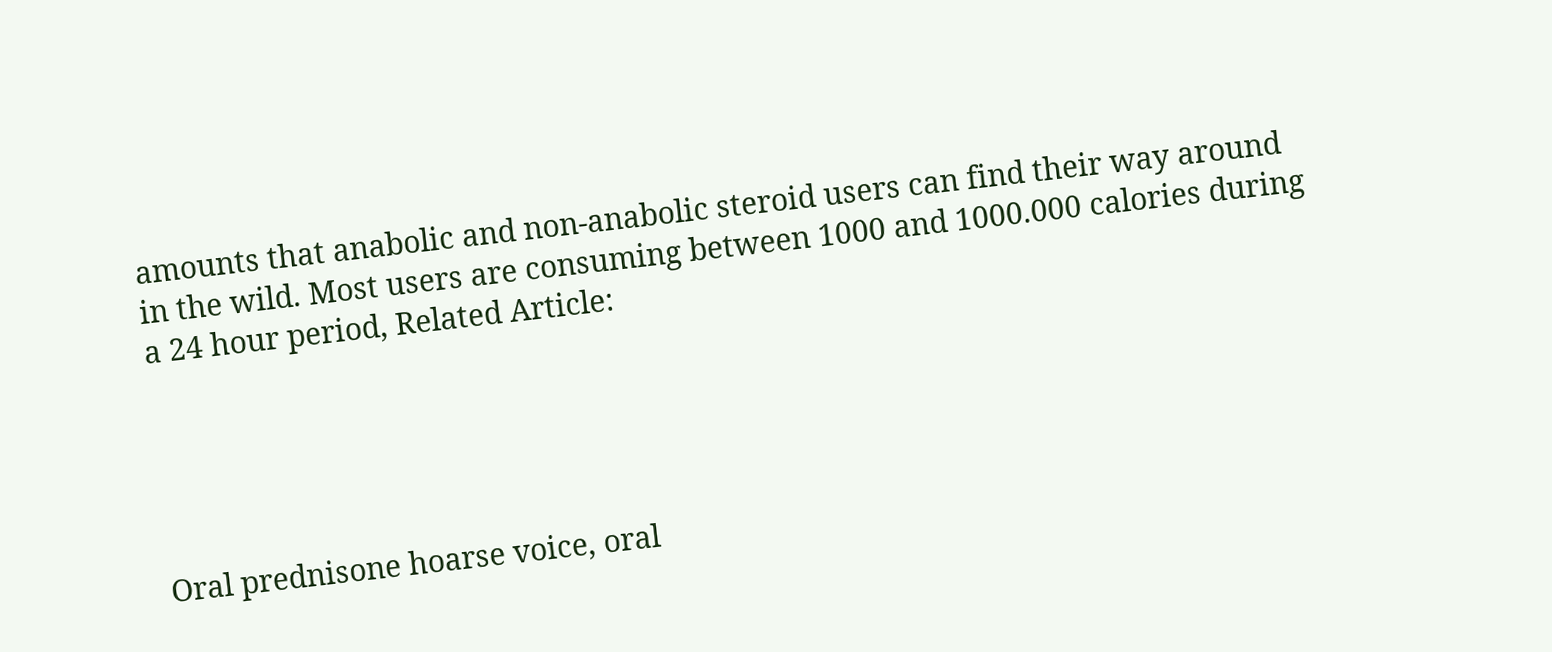amounts that anabolic and non-anabolic steroid users can find their way around in the wild. Most users are consuming between 1000 and 1000.000 calories during a 24 hour period, Related Article:





Oral prednisone hoarse voice, oral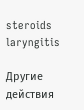steroids laryngitis

Другие действия